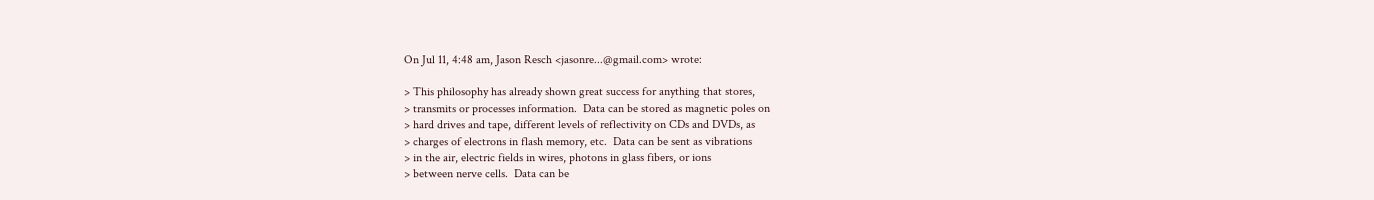On Jul 11, 4:48 am, Jason Resch <jasonre...@gmail.com> wrote:

> This philosophy has already shown great success for anything that stores,
> transmits or processes information.  Data can be stored as magnetic poles on
> hard drives and tape, different levels of reflectivity on CDs and DVDs, as
> charges of electrons in flash memory, etc.  Data can be sent as vibrations
> in the air, electric fields in wires, photons in glass fibers, or ions
> between nerve cells.  Data can be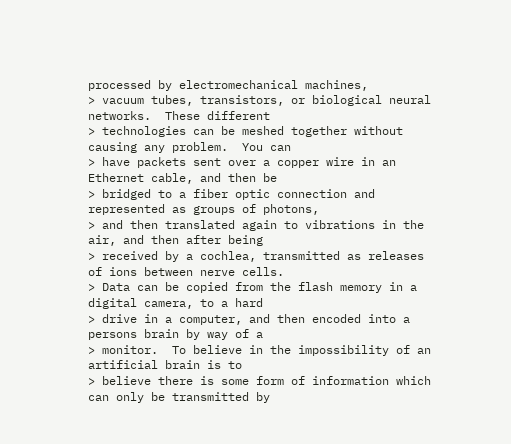processed by electromechanical machines,
> vacuum tubes, transistors, or biological neural networks.  These different
> technologies can be meshed together without causing any problem.  You can
> have packets sent over a copper wire in an Ethernet cable, and then be
> bridged to a fiber optic connection and represented as groups of photons,
> and then translated again to vibrations in the air, and then after being
> received by a cochlea, transmitted as releases of ions between nerve cells.
> Data can be copied from the flash memory in a digital camera, to a hard
> drive in a computer, and then encoded into a persons brain by way of a
> monitor.  To believe in the impossibility of an artificial brain is to
> believe there is some form of information which can only be transmitted by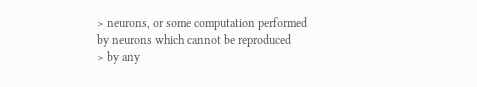> neurons, or some computation performed by neurons which cannot be reproduced
> by any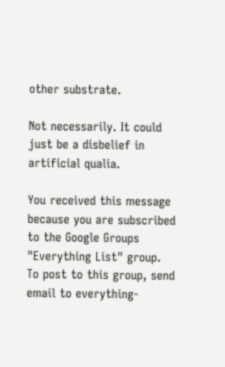other substrate.

Not necessarily. It could just be a disbelief in artificial qualia.

You received this message because you are subscribed to the Google Groups
"Everything List" group.
To post to this group, send email to everything-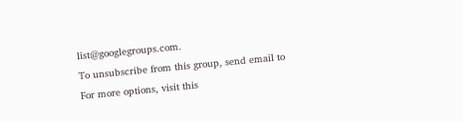list@googlegroups.com.
To unsubscribe from this group, send email to
For more options, visit this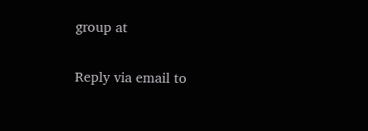group at

Reply via email to